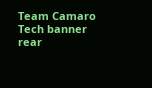Team Camaro Tech banner
rear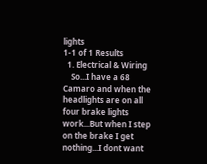lights
1-1 of 1 Results
  1. Electrical & Wiring
    So...I have a 68 Camaro and when the headlights are on all four brake lights work...But when I step on the brake I get nothing...I dont want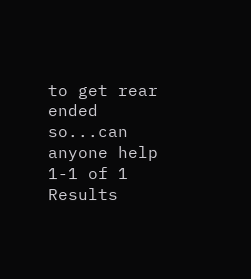to get rear ended so...can anyone help
1-1 of 1 Results